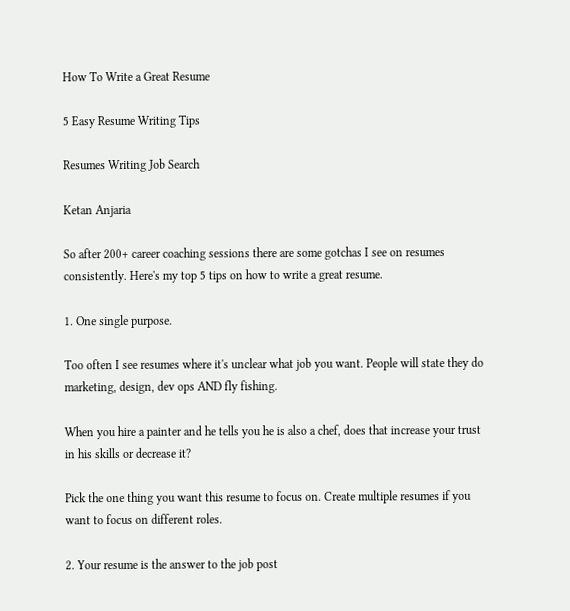How To Write a Great Resume

5 Easy Resume Writing Tips

Resumes Writing Job Search

Ketan Anjaria

So after 200+ career coaching sessions there are some gotchas I see on resumes consistently. Here's my top 5 tips on how to write a great resume.

1. One single purpose.

Too often I see resumes where it's unclear what job you want. People will state they do marketing, design, dev ops AND fly fishing.

When you hire a painter and he tells you he is also a chef, does that increase your trust in his skills or decrease it?

Pick the one thing you want this resume to focus on. Create multiple resumes if you want to focus on different roles.

2. Your resume is the answer to the job post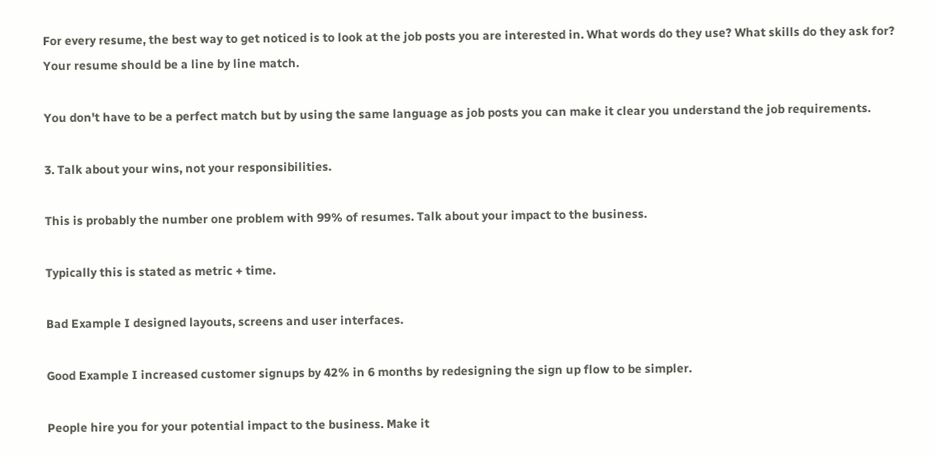For every resume, the best way to get noticed is to look at the job posts you are interested in. What words do they use? What skills do they ask for? Your resume should be a line by line match.

You don't have to be a perfect match but by using the same language as job posts you can make it clear you understand the job requirements.

3. Talk about your wins, not your responsibilities.

This is probably the number one problem with 99% of resumes. Talk about your impact to the business.

Typically this is stated as metric + time.

Bad Example I designed layouts, screens and user interfaces.

Good Example I increased customer signups by 42% in 6 months by redesigning the sign up flow to be simpler.

People hire you for your potential impact to the business. Make it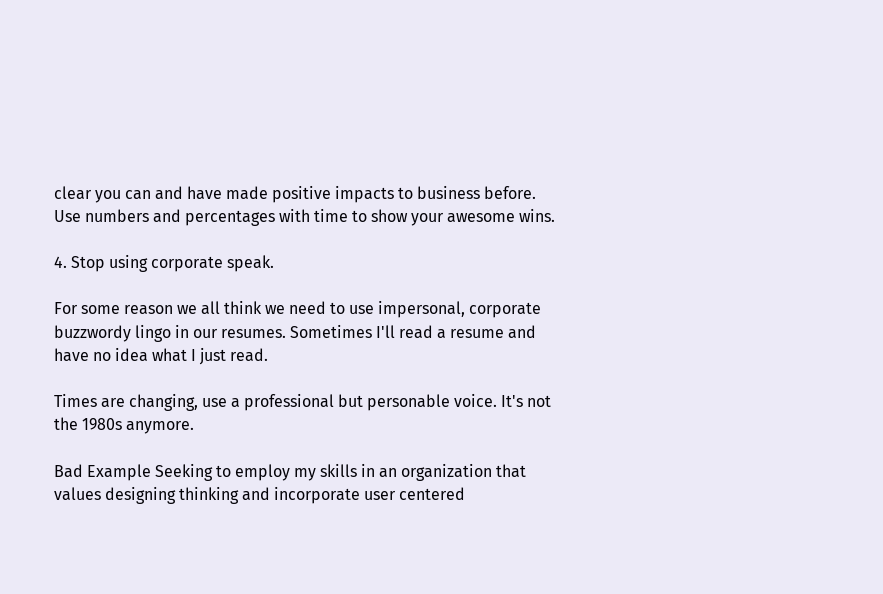clear you can and have made positive impacts to business before. Use numbers and percentages with time to show your awesome wins.

4. Stop using corporate speak.

For some reason we all think we need to use impersonal, corporate buzzwordy lingo in our resumes. Sometimes I'll read a resume and have no idea what I just read.

Times are changing, use a professional but personable voice. It's not the 1980s anymore.

Bad Example Seeking to employ my skills in an organization that values designing thinking and incorporate user centered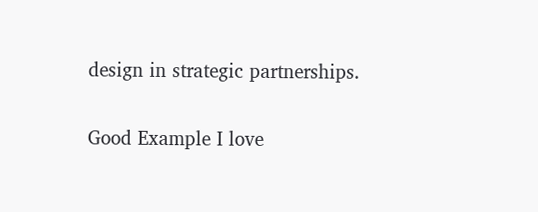design in strategic partnerships.

Good Example I love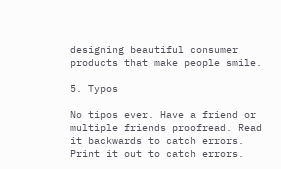designing beautiful consumer products that make people smile.

5. Typos

No tipos ever. Have a friend or multiple friends proofread. Read it backwards to catch errors. Print it out to catch errors.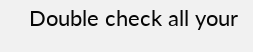Double check all your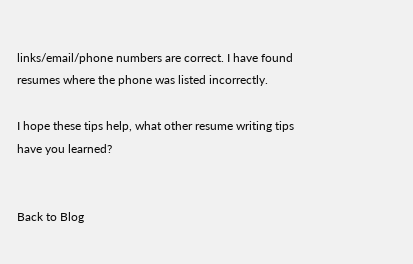links/email/phone numbers are correct. I have found resumes where the phone was listed incorrectly.

I hope these tips help, what other resume writing tips have you learned?


Back to Blog